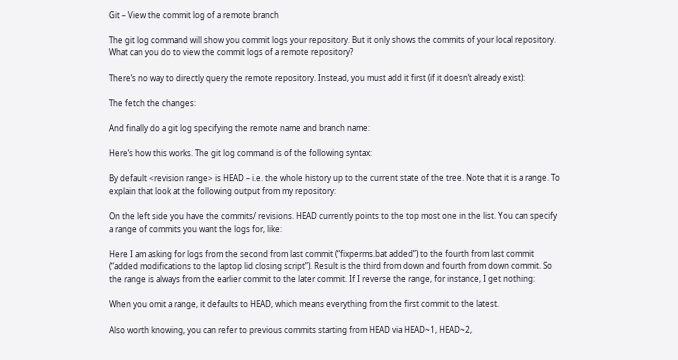Git – View the commit log of a remote branch

The git log command will show you commit logs your repository. But it only shows the commits of your local repository. What can you do to view the commit logs of a remote repository?

There’s no way to directly query the remote repository. Instead, you must add it first (if it doesn’t already exist):

The fetch the changes:

And finally do a git log specifying the remote name and branch name:

Here’s how this works. The git log command is of the following syntax:

By default <revision range> is HEAD – i.e. the whole history up to the current state of the tree. Note that it is a range. To explain that look at the following output from my repository:

On the left side you have the commits/ revisions. HEAD currently points to the top most one in the list. You can specify a range of commits you want the logs for, like:

Here I am asking for logs from the second from last commit (“fixperms.bat added”) to the fourth from last commit (“added modifications to the laptop lid closing script”). Result is the third from down and fourth from down commit. So the range is always from the earlier commit to the later commit. If I reverse the range, for instance, I get nothing:

When you omit a range, it defaults to HEAD, which means everything from the first commit to the latest.

Also worth knowing, you can refer to previous commits starting from HEAD via HEAD~1, HEAD~2,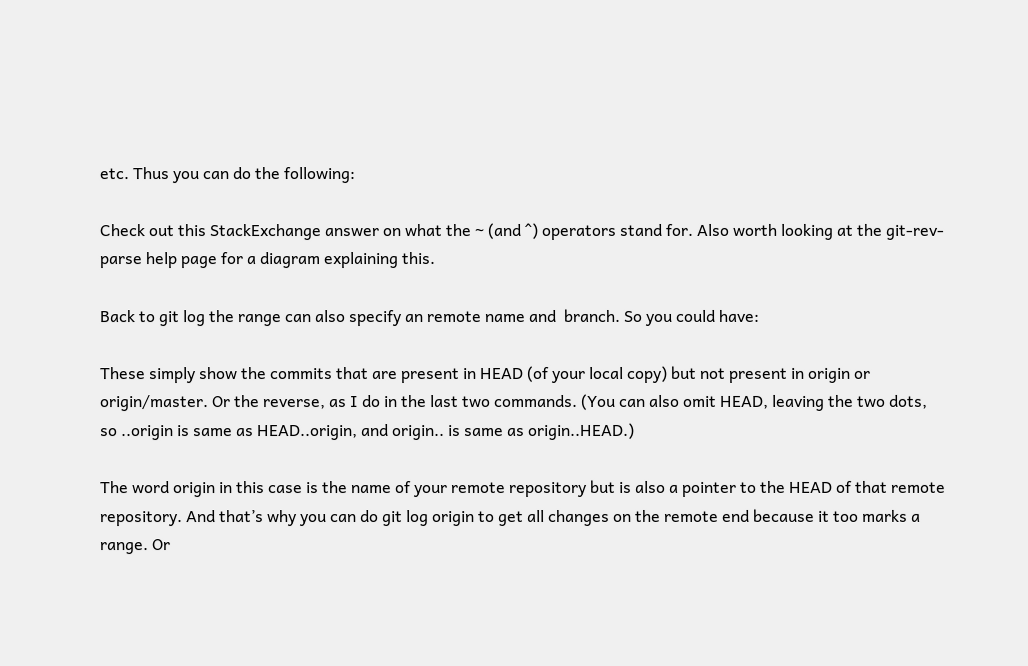etc. Thus you can do the following:

Check out this StackExchange answer on what the ~ (and ^) operators stand for. Also worth looking at the git-rev-parse help page for a diagram explaining this.

Back to git log the range can also specify an remote name and  branch. So you could have:

These simply show the commits that are present in HEAD (of your local copy) but not present in origin or origin/master. Or the reverse, as I do in the last two commands. (You can also omit HEAD, leaving the two dots, so ..origin is same as HEAD..origin, and origin.. is same as origin..HEAD.)

The word origin in this case is the name of your remote repository but is also a pointer to the HEAD of that remote repository. And that’s why you can do git log origin to get all changes on the remote end because it too marks a range. Or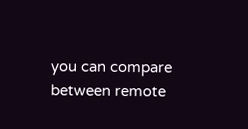you can compare between remote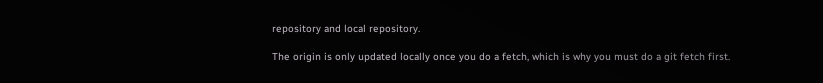repository and local repository.

The origin is only updated locally once you do a fetch, which is why you must do a git fetch first.